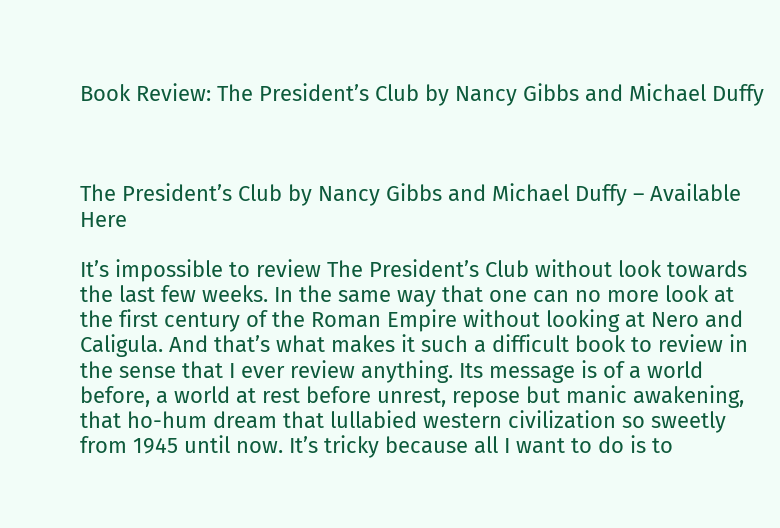Book Review: The President’s Club by Nancy Gibbs and Michael Duffy



The President’s Club by Nancy Gibbs and Michael Duffy – Available Here

It’s impossible to review The President’s Club without look towards the last few weeks. In the same way that one can no more look at the first century of the Roman Empire without looking at Nero and Caligula. And that’s what makes it such a difficult book to review in the sense that I ever review anything. Its message is of a world before, a world at rest before unrest, repose but manic awakening, that ho-hum dream that lullabied western civilization so sweetly from 1945 until now. It’s tricky because all I want to do is to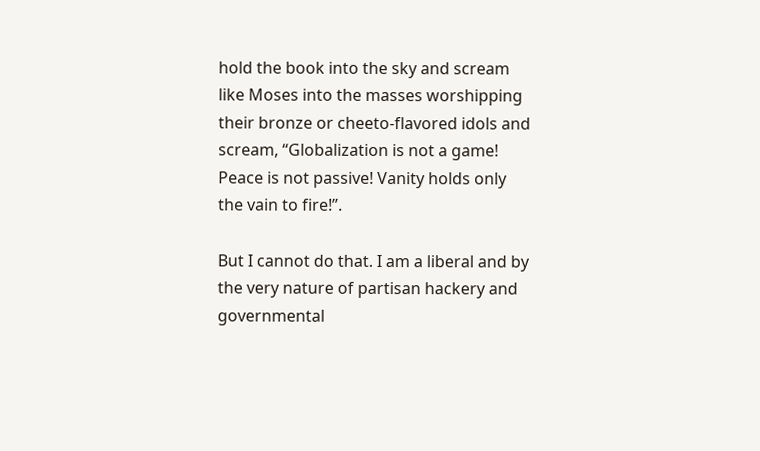hold the book into the sky and scream like Moses into the masses worshipping their bronze or cheeto-flavored idols and scream, “Globalization is not a game! Peace is not passive! Vanity holds only the vain to fire!”.

But I cannot do that. I am a liberal and by the very nature of partisan hackery and governmental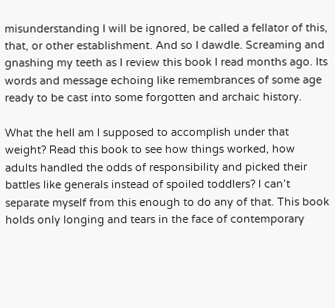misunderstanding I will be ignored, be called a fellator of this, that, or other establishment. And so I dawdle. Screaming and gnashing my teeth as I review this book I read months ago. Its words and message echoing like remembrances of some age ready to be cast into some forgotten and archaic history.

What the hell am I supposed to accomplish under that weight? Read this book to see how things worked, how adults handled the odds of responsibility and picked their battles like generals instead of spoiled toddlers? I can’t separate myself from this enough to do any of that. This book holds only longing and tears in the face of contemporary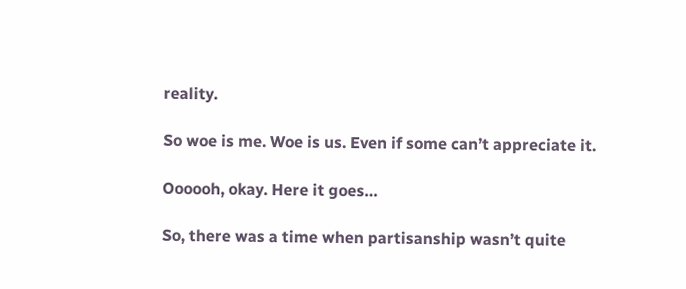reality.

So woe is me. Woe is us. Even if some can’t appreciate it.

Oooooh, okay. Here it goes…

So, there was a time when partisanship wasn’t quite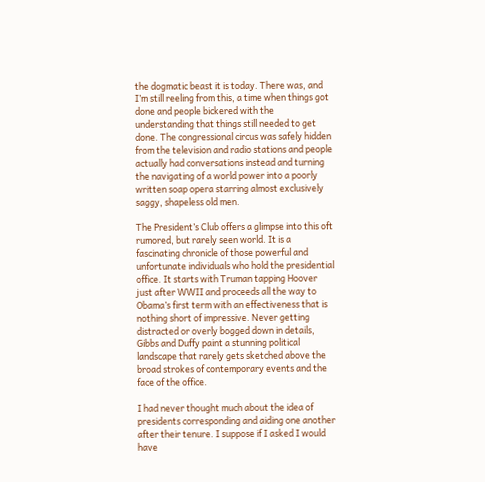the dogmatic beast it is today. There was, and I’m still reeling from this, a time when things got done and people bickered with the understanding that things still needed to get done. The congressional circus was safely hidden from the television and radio stations and people actually had conversations instead and turning the navigating of a world power into a poorly written soap opera starring almost exclusively saggy, shapeless old men.

The President’s Club offers a glimpse into this oft rumored, but rarely seen world. It is a fascinating chronicle of those powerful and unfortunate individuals who hold the presidential office. It starts with Truman tapping Hoover just after WWII and proceeds all the way to Obama’s first term with an effectiveness that is nothing short of impressive. Never getting distracted or overly bogged down in details, Gibbs and Duffy paint a stunning political landscape that rarely gets sketched above the broad strokes of contemporary events and the face of the office.

I had never thought much about the idea of presidents corresponding and aiding one another after their tenure. I suppose if I asked I would have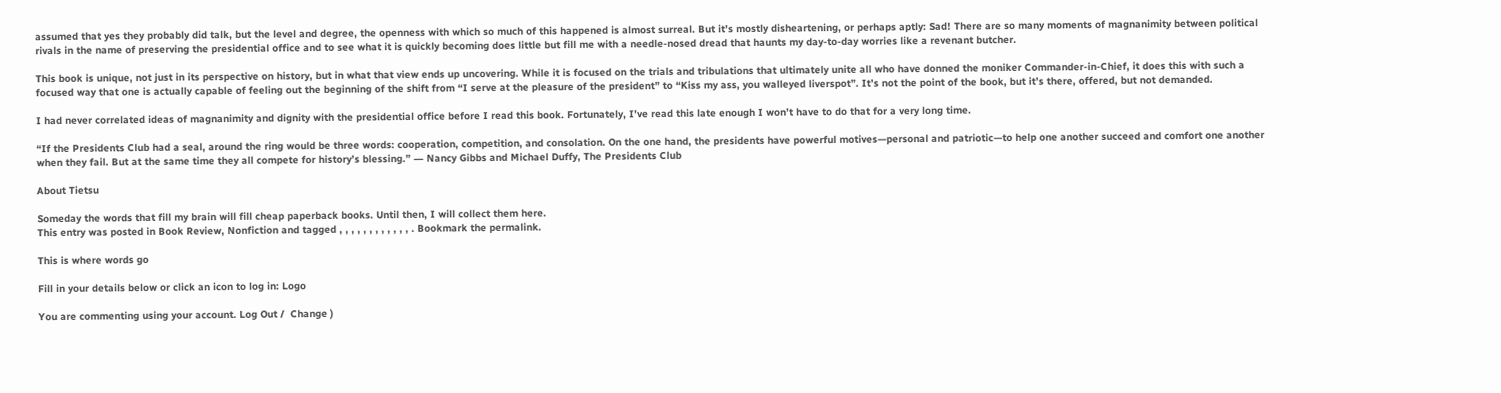assumed that yes they probably did talk, but the level and degree, the openness with which so much of this happened is almost surreal. But it’s mostly disheartening, or perhaps aptly: Sad! There are so many moments of magnanimity between political rivals in the name of preserving the presidential office and to see what it is quickly becoming does little but fill me with a needle-nosed dread that haunts my day-to-day worries like a revenant butcher.

This book is unique, not just in its perspective on history, but in what that view ends up uncovering. While it is focused on the trials and tribulations that ultimately unite all who have donned the moniker Commander-in-Chief, it does this with such a focused way that one is actually capable of feeling out the beginning of the shift from “I serve at the pleasure of the president” to “Kiss my ass, you walleyed liverspot”. It’s not the point of the book, but it’s there, offered, but not demanded.

I had never correlated ideas of magnanimity and dignity with the presidential office before I read this book. Fortunately, I’ve read this late enough I won’t have to do that for a very long time.

“If the Presidents Club had a seal, around the ring would be three words: cooperation, competition, and consolation. On the one hand, the presidents have powerful motives—personal and patriotic—to help one another succeed and comfort one another when they fail. But at the same time they all compete for history’s blessing.” ― Nancy Gibbs and Michael Duffy, The Presidents Club

About Tietsu

Someday the words that fill my brain will fill cheap paperback books. Until then, I will collect them here.
This entry was posted in Book Review, Nonfiction and tagged , , , , , , , , , , , , . Bookmark the permalink.

This is where words go

Fill in your details below or click an icon to log in: Logo

You are commenting using your account. Log Out /  Change )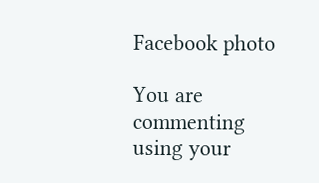Facebook photo

You are commenting using your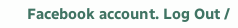Facebook account. Log Out /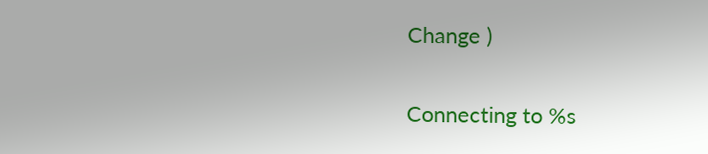Change )

Connecting to %s